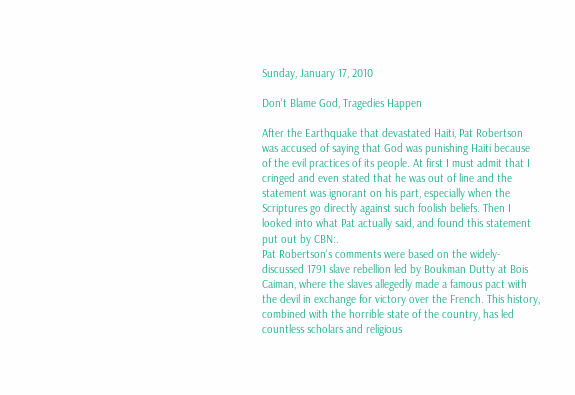Sunday, January 17, 2010

Don't Blame God, Tragedies Happen

After the Earthquake that devastated Haiti, Pat Robertson was accused of saying that God was punishing Haiti because of the evil practices of its people. At first I must admit that I cringed and even stated that he was out of line and the statement was ignorant on his part, especially when the Scriptures go directly against such foolish beliefs. Then I looked into what Pat actually said, and found this statement put out by CBN:.
Pat Robertson's comments were based on the widely-discussed 1791 slave rebellion led by Boukman Dutty at Bois Caiman, where the slaves allegedly made a famous pact with the devil in exchange for victory over the French. This history, combined with the horrible state of the country, has led countless scholars and religious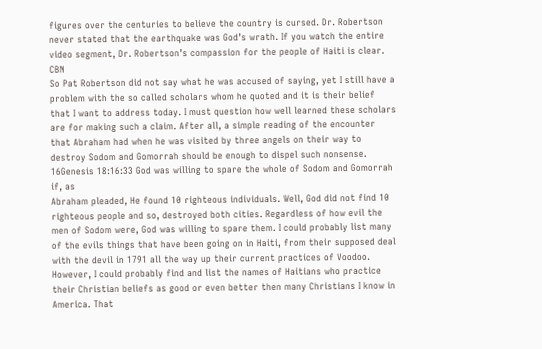figures over the centuries to believe the country is cursed. Dr. Robertson never stated that the earthquake was God’s wrath. If you watch the entire video segment, Dr. Robertson’s compassion for the people of Haiti is clear. CBN
So Pat Robertson did not say what he was accused of saying, yet I still have a problem with the so called scholars whom he quoted and it is their belief that I want to address today. I must question how well learned these scholars are for making such a claim. After all, a simple reading of the encounter that Abraham had when he was visited by three angels on their way to destroy Sodom and Gomorrah should be enough to dispel such nonsense. 16Genesis 18:16:33 God was willing to spare the whole of Sodom and Gomorrah if, as
Abraham pleaded, He found 10 righteous individuals. Well, God did not find 10 righteous people and so, destroyed both cities. Regardless of how evil the men of Sodom were, God was willing to spare them. I could probably list many of the evils things that have been going on in Haiti, from their supposed deal with the devil in 1791 all the way up their current practices of Voodoo. However, I could probably find and list the names of Haitians who practice their Christian beliefs as good or even better then many Christians I know in America. That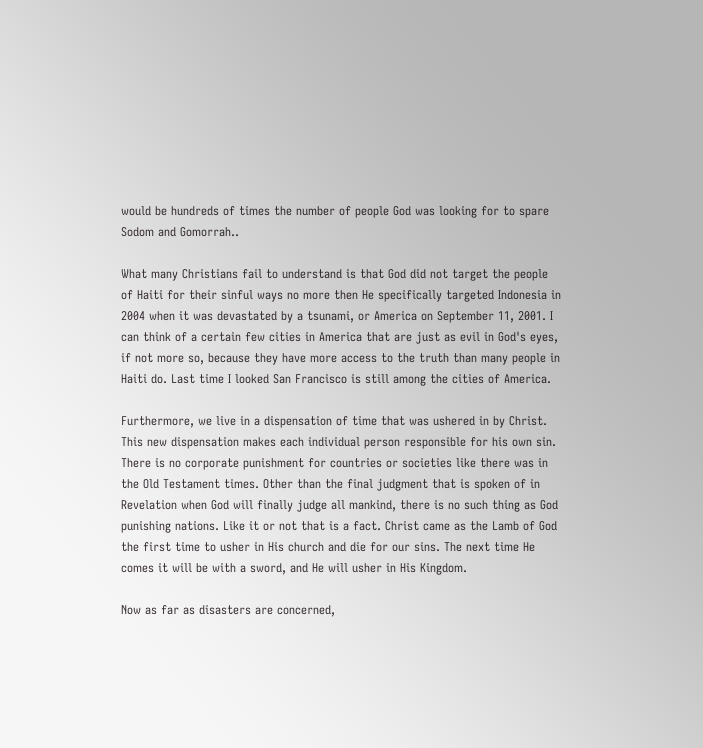would be hundreds of times the number of people God was looking for to spare Sodom and Gomorrah..

What many Christians fail to understand is that God did not target the people of Haiti for their sinful ways no more then He specifically targeted Indonesia in 2004 when it was devastated by a tsunami, or America on September 11, 2001. I can think of a certain few cities in America that are just as evil in God's eyes, if not more so, because they have more access to the truth than many people in Haiti do. Last time I looked San Francisco is still among the cities of America.

Furthermore, we live in a dispensation of time that was ushered in by Christ. This new dispensation makes each individual person responsible for his own sin. There is no corporate punishment for countries or societies like there was in the Old Testament times. Other than the final judgment that is spoken of in Revelation when God will finally judge all mankind, there is no such thing as God punishing nations. Like it or not that is a fact. Christ came as the Lamb of God the first time to usher in His church and die for our sins. The next time He comes it will be with a sword, and He will usher in His Kingdom.

Now as far as disasters are concerned,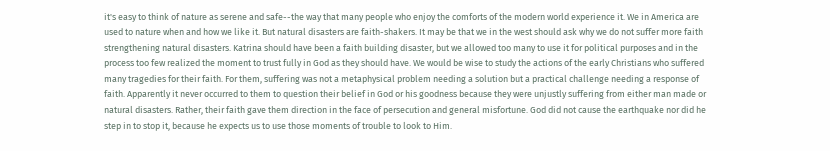it's easy to think of nature as serene and safe--the way that many people who enjoy the comforts of the modern world experience it. We in America are used to nature when and how we like it. But natural disasters are faith-shakers. It may be that we in the west should ask why we do not suffer more faith strengthening natural disasters. Katrina should have been a faith building disaster, but we allowed too many to use it for political purposes and in the process too few realized the moment to trust fully in God as they should have. We would be wise to study the actions of the early Christians who suffered many tragedies for their faith. For them, suffering was not a metaphysical problem needing a solution but a practical challenge needing a response of faith. Apparently it never occurred to them to question their belief in God or his goodness because they were unjustly suffering from either man made or natural disasters. Rather, their faith gave them direction in the face of persecution and general misfortune. God did not cause the earthquake nor did he step in to stop it, because he expects us to use those moments of trouble to look to Him.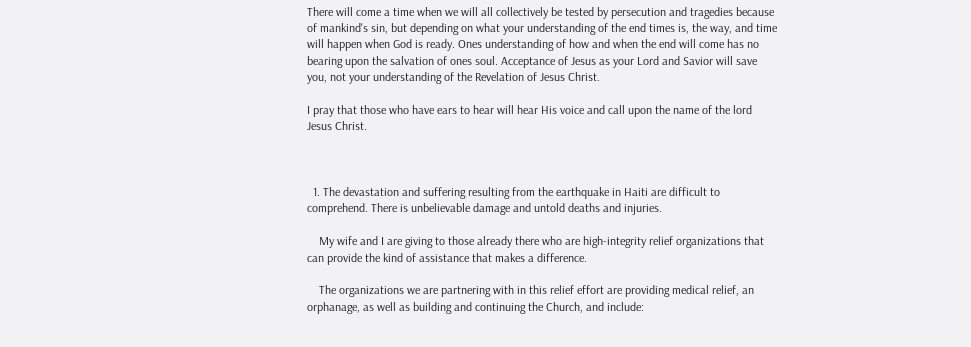There will come a time when we will all collectively be tested by persecution and tragedies because of mankind's sin, but depending on what your understanding of the end times is, the way, and time will happen when God is ready. Ones understanding of how and when the end will come has no bearing upon the salvation of ones soul. Acceptance of Jesus as your Lord and Savior will save you, not your understanding of the Revelation of Jesus Christ.

I pray that those who have ears to hear will hear His voice and call upon the name of the lord Jesus Christ.



  1. The devastation and suffering resulting from the earthquake in Haiti are difficult to comprehend. There is unbelievable damage and untold deaths and injuries.

    My wife and I are giving to those already there who are high-integrity relief organizations that can provide the kind of assistance that makes a difference.

    The organizations we are partnering with in this relief effort are providing medical relief, an orphanage, as well as building and continuing the Church, and include: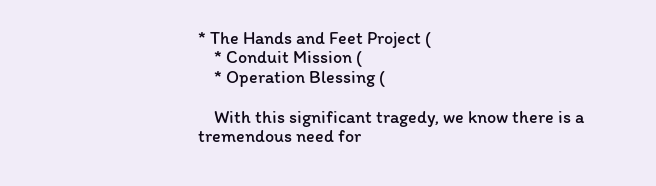* The Hands and Feet Project (
    * Conduit Mission (
    * Operation Blessing (

    With this significant tragedy, we know there is a tremendous need for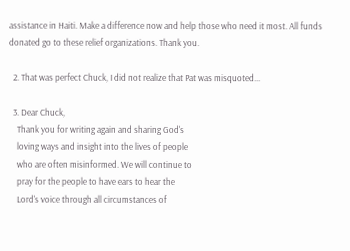assistance in Haiti. Make a difference now and help those who need it most. All funds donated go to these relief organizations. Thank you.

  2. That was perfect Chuck, I did not realize that Pat was misquoted...

  3. Dear Chuck,
    Thank you for writing again and sharing God's
    loving ways and insight into the lives of people
    who are often misinformed. We will continue to
    pray for the people to have ears to hear the
    Lord's voice through all circumstances of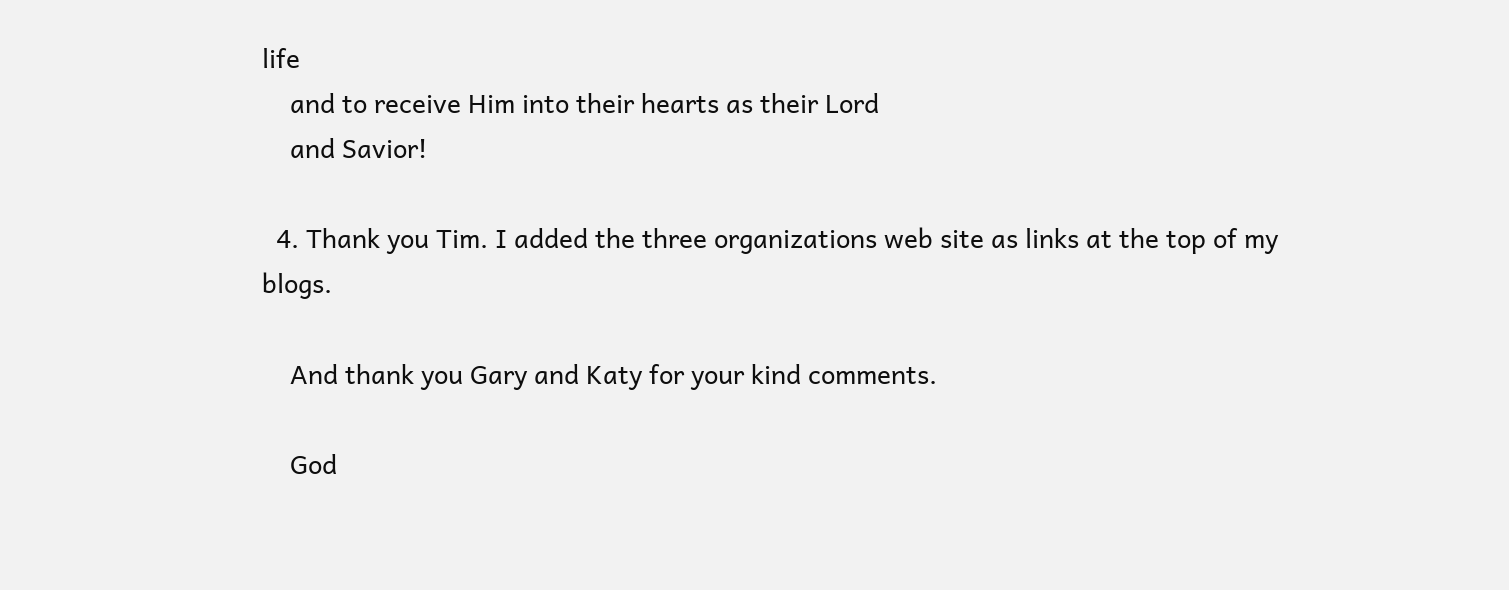life
    and to receive Him into their hearts as their Lord
    and Savior!

  4. Thank you Tim. I added the three organizations web site as links at the top of my blogs.

    And thank you Gary and Katy for your kind comments.

    God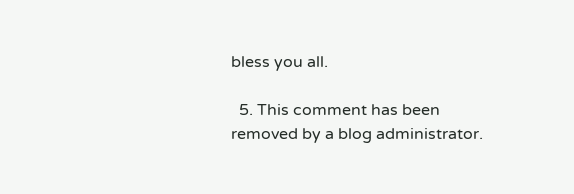bless you all.

  5. This comment has been removed by a blog administrator.